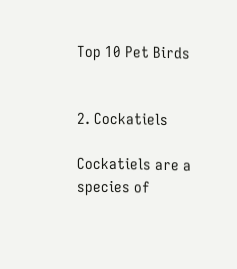Top 10 Pet Birds


2. Cockatiels

Cockatiels are a species of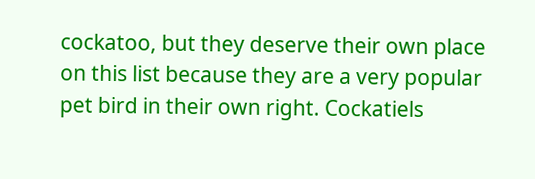cockatoo, but they deserve their own place on this list because they are a very popular pet bird in their own right. Cockatiels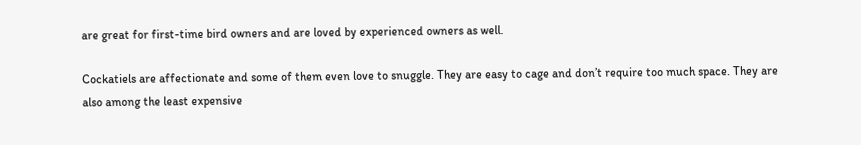are great for first-time bird owners and are loved by experienced owners as well.

Cockatiels are affectionate and some of them even love to snuggle. They are easy to cage and don’t require too much space. They are also among the least expensive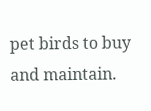pet birds to buy and maintain.